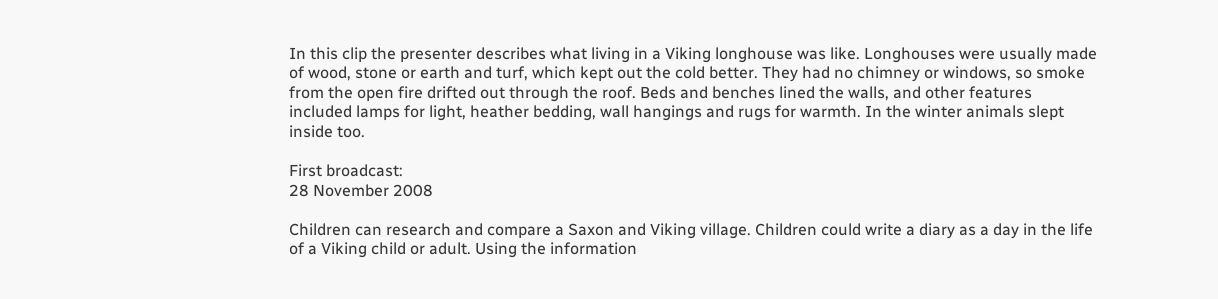In this clip the presenter describes what living in a Viking longhouse was like. Longhouses were usually made of wood, stone or earth and turf, which kept out the cold better. They had no chimney or windows, so smoke from the open fire drifted out through the roof. Beds and benches lined the walls, and other features included lamps for light, heather bedding, wall hangings and rugs for warmth. In the winter animals slept inside too.

First broadcast:
28 November 2008

Children can research and compare a Saxon and Viking village. Children could write a diary as a day in the life of a Viking child or adult. Using the information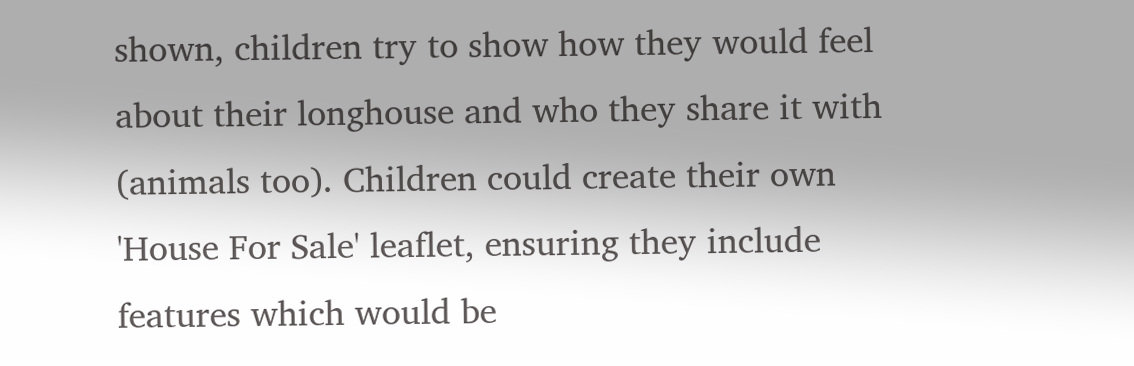shown, children try to show how they would feel about their longhouse and who they share it with (animals too). Children could create their own 'House For Sale' leaflet, ensuring they include features which would be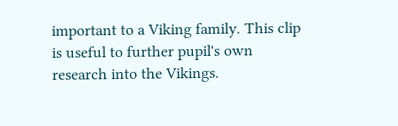important to a Viking family. This clip is useful to further pupil's own research into the Vikings.